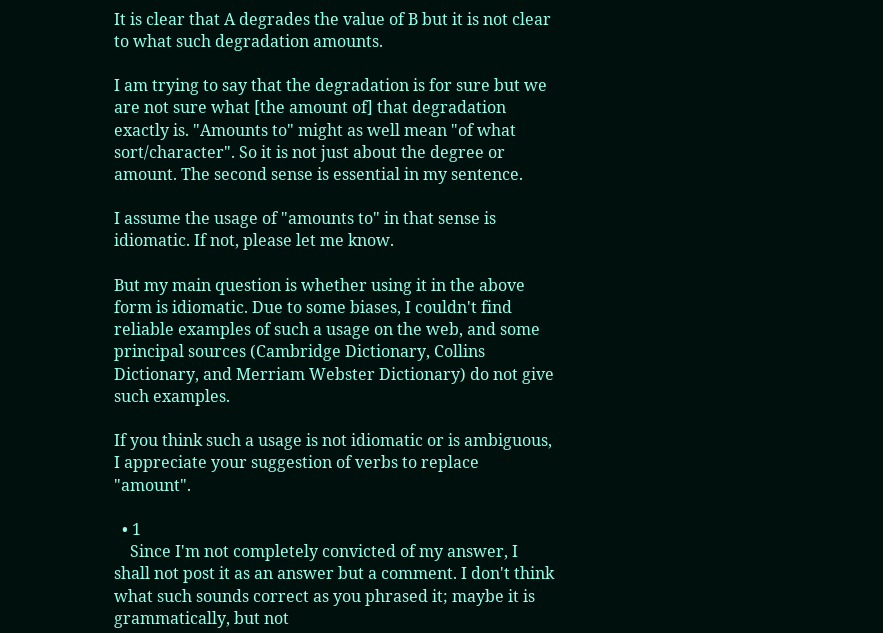It is clear that A degrades the value of B but it is not clear to what such degradation amounts.

I am trying to say that the degradation is for sure but we are not sure what [the amount of] that degradation exactly is. "Amounts to" might as well mean "of what sort/character". So it is not just about the degree or amount. The second sense is essential in my sentence.

I assume the usage of "amounts to" in that sense is idiomatic. If not, please let me know.

But my main question is whether using it in the above form is idiomatic. Due to some biases, I couldn't find reliable examples of such a usage on the web, and some principal sources (Cambridge Dictionary, Collins Dictionary, and Merriam Webster Dictionary) do not give such examples.

If you think such a usage is not idiomatic or is ambiguous, I appreciate your suggestion of verbs to replace "amount".

  • 1
    Since I'm not completely convicted of my answer, I shall not post it as an answer but a comment. I don't think what such sounds correct as you phrased it; maybe it is grammatically, but not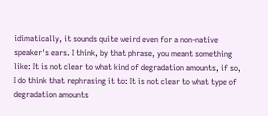idimatically, it sounds quite weird even for a non-native speaker's ears. I think, by that phrase, you meant something like: It is not clear to what kind of degradation amounts, if so, I do think that rephrasing it to: It is not clear to what type of degradation amounts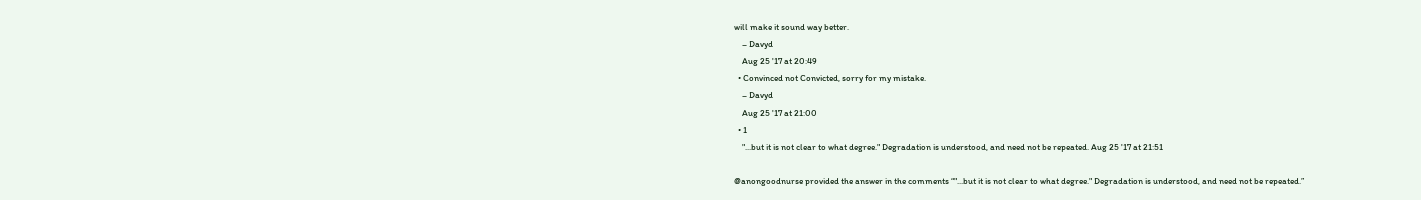will make it sound way better.
    – Davyd
    Aug 25 '17 at 20:49
  • Convinced not Convicted, sorry for my mistake.
    – Davyd
    Aug 25 '17 at 21:00
  • 1
    "...but it is not clear to what degree." Degradation is understood, and need not be repeated. Aug 25 '17 at 21:51

@anongoodnurse provided the answer in the comments “"...but it is not clear to what degree." Degradation is understood, and need not be repeated.”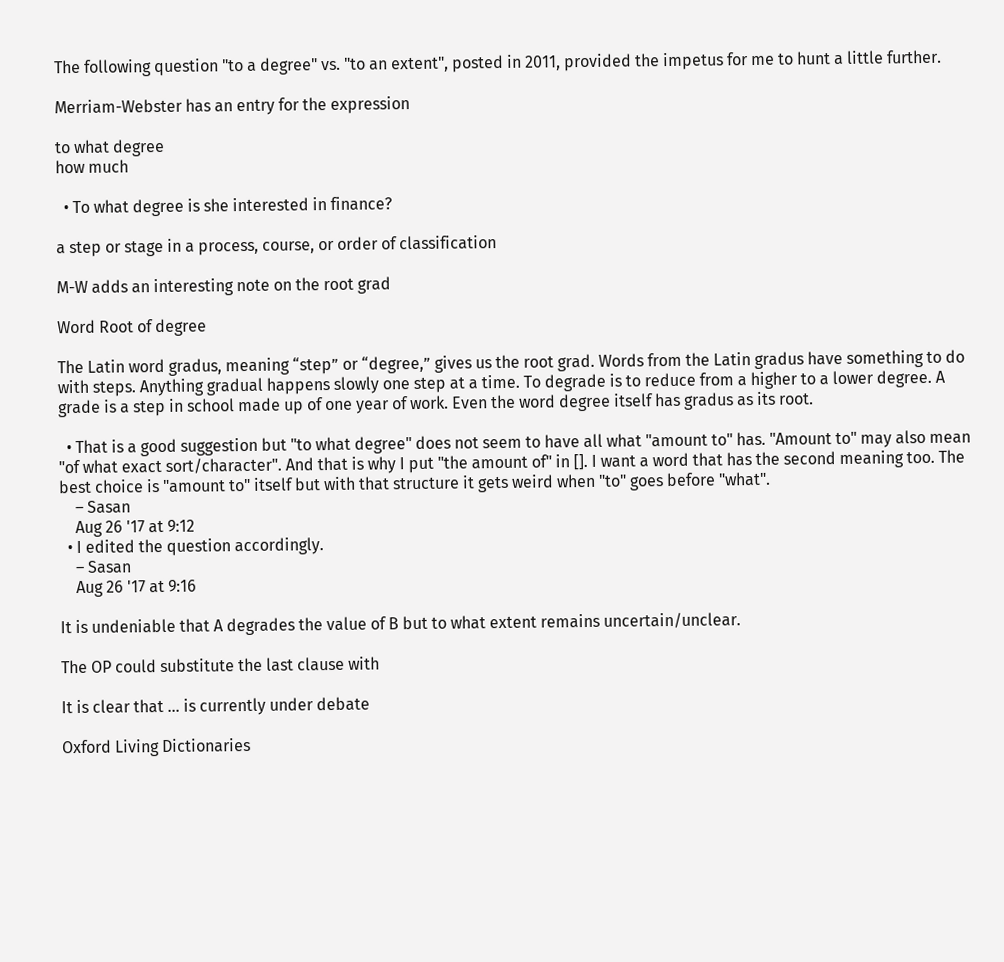The following question "to a degree" vs. "to an extent", posted in 2011, provided the impetus for me to hunt a little further.

Merriam-Webster has an entry for the expression

to what degree
how much

  • To what degree is she interested in finance?

a step or stage in a process, course, or order of classification

M-W adds an interesting note on the root grad

Word Root of degree

The Latin word gradus, meaning “step” or “degree,” gives us the root grad. Words from the Latin gradus have something to do with steps. Anything gradual happens slowly one step at a time. To degrade is to reduce from a higher to a lower degree. A grade is a step in school made up of one year of work. Even the word degree itself has gradus as its root.

  • That is a good suggestion but "to what degree" does not seem to have all what "amount to" has. "Amount to" may also mean "of what exact sort/character". And that is why I put "the amount of" in []. I want a word that has the second meaning too. The best choice is "amount to" itself but with that structure it gets weird when "to" goes before "what".
    – Sasan
    Aug 26 '17 at 9:12
  • I edited the question accordingly.
    – Sasan
    Aug 26 '17 at 9:16

It is undeniable that A degrades the value of B but to what extent remains uncertain/unclear.

The OP could substitute the last clause with

It is clear that … is currently under debate

Oxford Living Dictionaries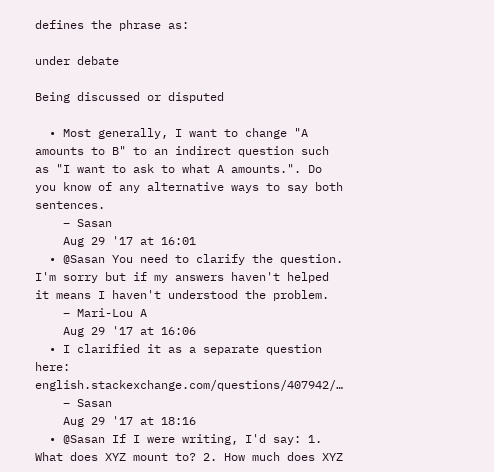defines the phrase as:

under debate

Being discussed or disputed

  • Most generally, I want to change "A amounts to B" to an indirect question such as "I want to ask to what A amounts.". Do you know of any alternative ways to say both sentences.
    – Sasan
    Aug 29 '17 at 16:01
  • @Sasan You need to clarify the question. I'm sorry but if my answers haven't helped it means I haven't understood the problem.
    – Mari-Lou A
    Aug 29 '17 at 16:06
  • I clarified it as a separate question here: english.stackexchange.com/questions/407942/…
    – Sasan
    Aug 29 '17 at 18:16
  • @Sasan If I were writing, I'd say: 1. What does XYZ mount to? 2. How much does XYZ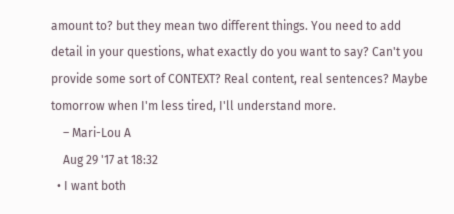amount to? but they mean two different things. You need to add detail in your questions, what exactly do you want to say? Can't you provide some sort of CONTEXT? Real content, real sentences? Maybe tomorrow when I'm less tired, I'll understand more.
    – Mari-Lou A
    Aug 29 '17 at 18:32
  • I want both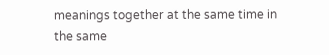meanings together at the same time in the same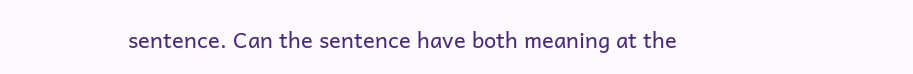sentence. Can the sentence have both meaning at the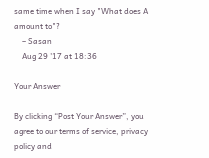same time when I say "What does A amount to"?
    – Sasan
    Aug 29 '17 at 18:36

Your Answer

By clicking “Post Your Answer”, you agree to our terms of service, privacy policy and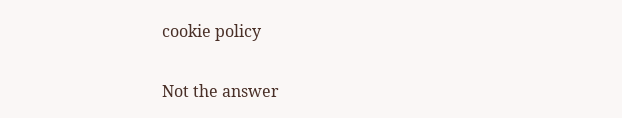cookie policy

Not the answer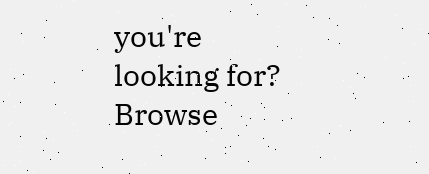you're looking for? Browse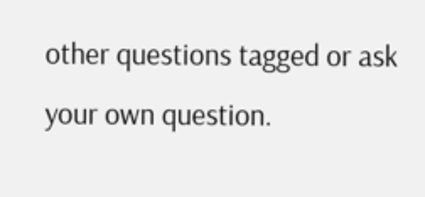other questions tagged or ask your own question.